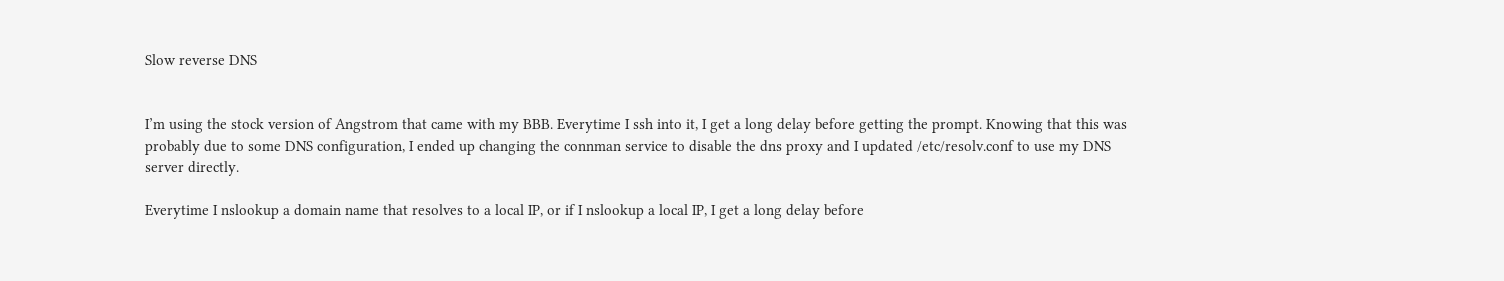Slow reverse DNS


I’m using the stock version of Angstrom that came with my BBB. Everytime I ssh into it, I get a long delay before getting the prompt. Knowing that this was probably due to some DNS configuration, I ended up changing the connman service to disable the dns proxy and I updated /etc/resolv.conf to use my DNS server directly.

Everytime I nslookup a domain name that resolves to a local IP, or if I nslookup a local IP, I get a long delay before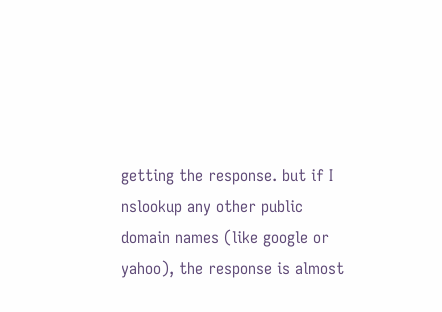getting the response. but if I nslookup any other public domain names (like google or yahoo), the response is almost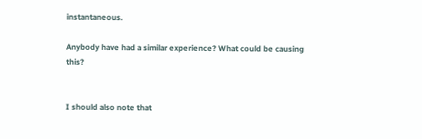instantaneous.

Anybody have had a similar experience? What could be causing this?


I should also note that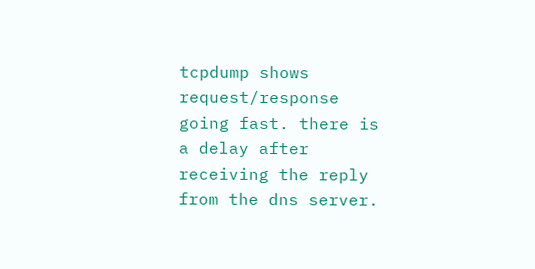tcpdump shows request/response going fast. there is a delay after receiving the reply from the dns server.